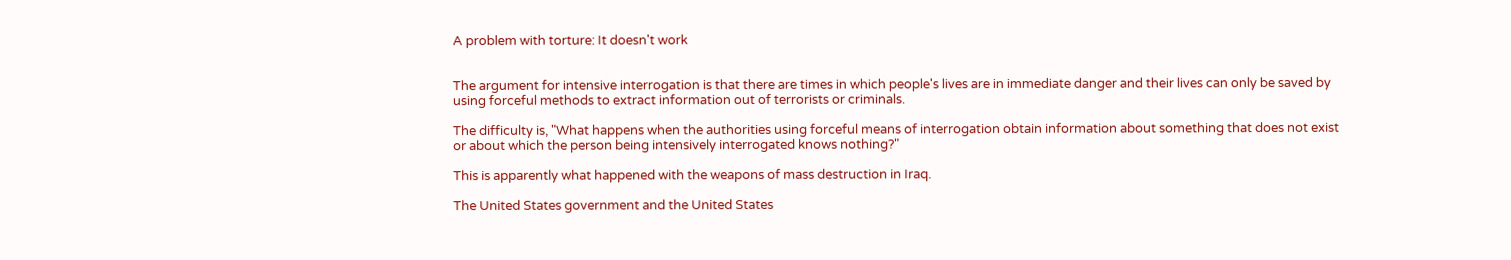A problem with torture: It doesn't work


The argument for intensive interrogation is that there are times in which people's lives are in immediate danger and their lives can only be saved by using forceful methods to extract information out of terrorists or criminals.

The difficulty is, "What happens when the authorities using forceful means of interrogation obtain information about something that does not exist or about which the person being intensively interrogated knows nothing?"

This is apparently what happened with the weapons of mass destruction in Iraq.

The United States government and the United States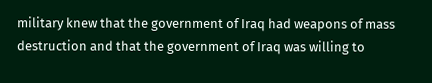military knew that the government of Iraq had weapons of mass destruction and that the government of Iraq was willing to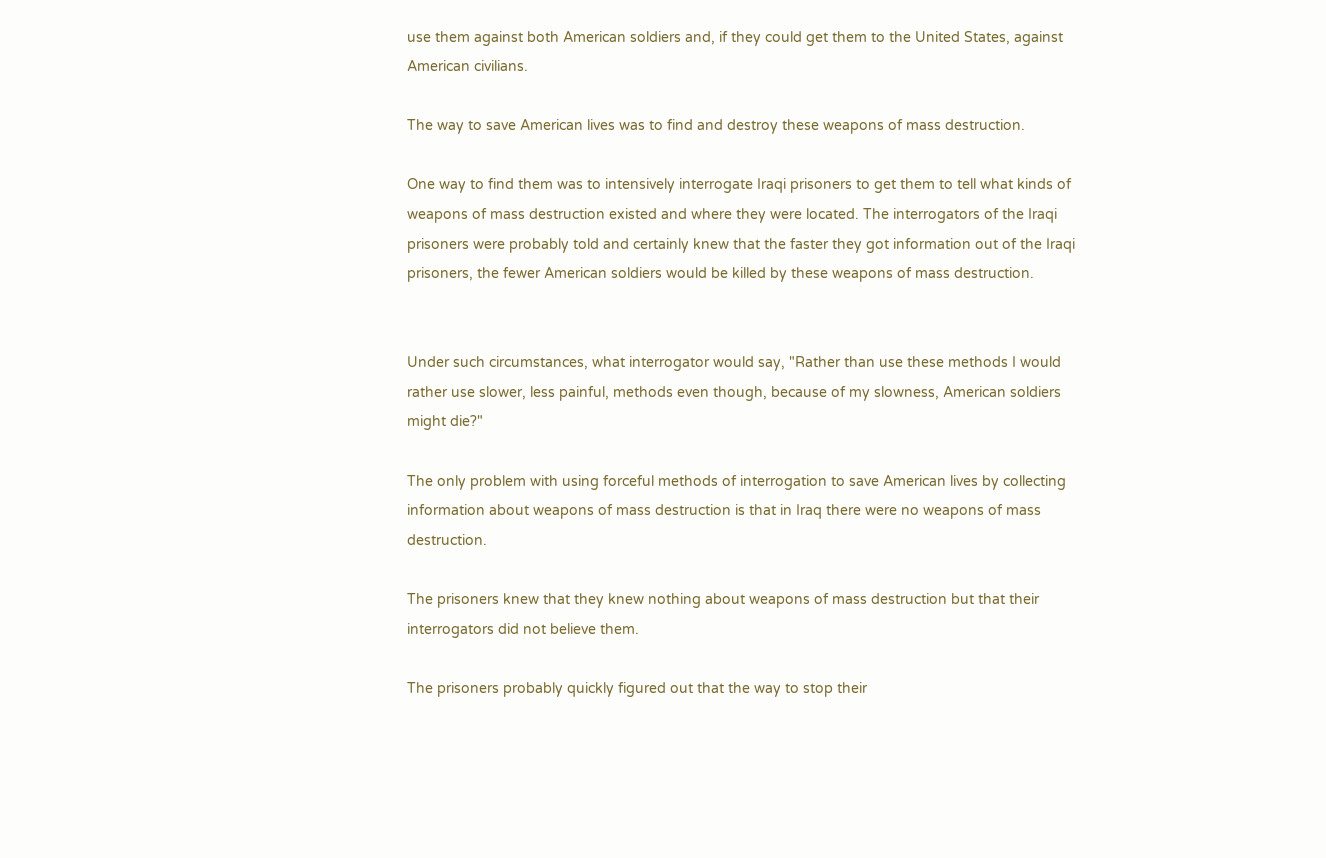use them against both American soldiers and, if they could get them to the United States, against American civilians.

The way to save American lives was to find and destroy these weapons of mass destruction.

One way to find them was to intensively interrogate Iraqi prisoners to get them to tell what kinds of weapons of mass destruction existed and where they were located. The interrogators of the Iraqi prisoners were probably told and certainly knew that the faster they got information out of the Iraqi prisoners, the fewer American soldiers would be killed by these weapons of mass destruction.


Under such circumstances, what interrogator would say, "Rather than use these methods I would rather use slower, less painful, methods even though, because of my slowness, American soldiers might die?"

The only problem with using forceful methods of interrogation to save American lives by collecting information about weapons of mass destruction is that in Iraq there were no weapons of mass destruction.

The prisoners knew that they knew nothing about weapons of mass destruction but that their interrogators did not believe them.

The prisoners probably quickly figured out that the way to stop their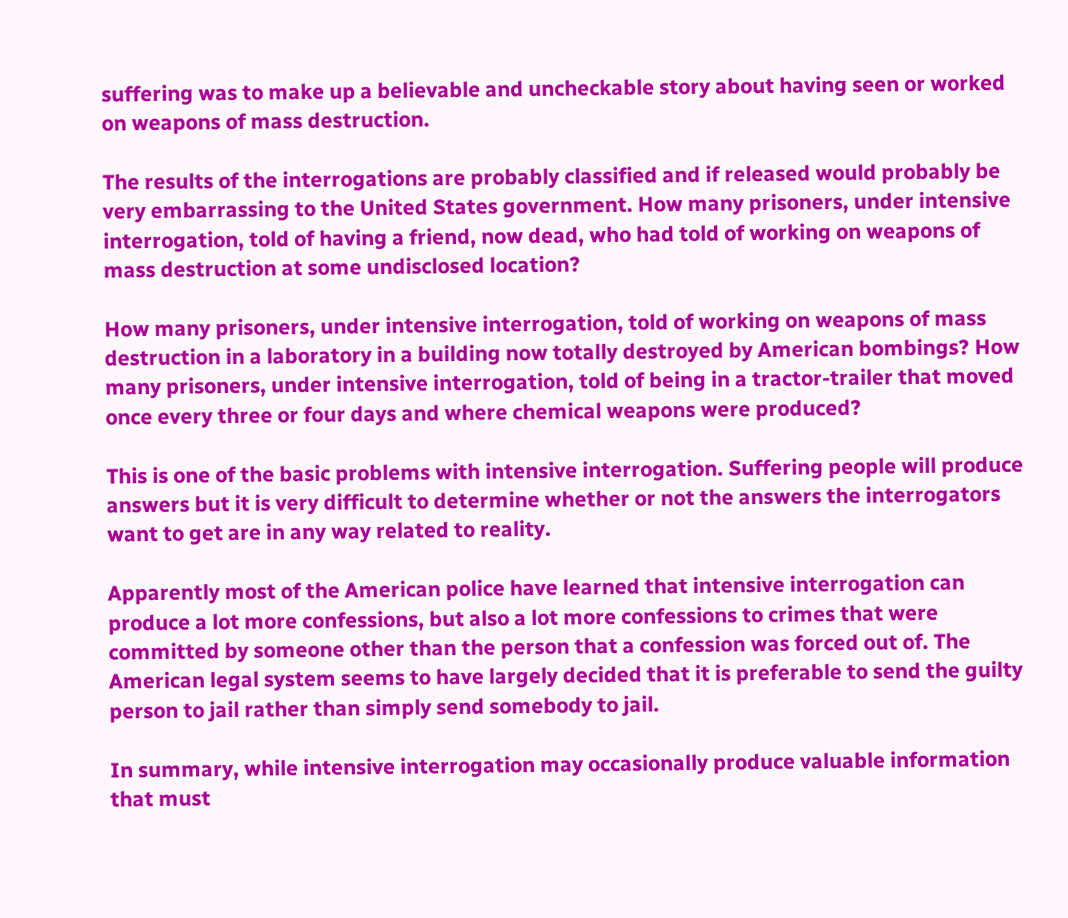suffering was to make up a believable and uncheckable story about having seen or worked on weapons of mass destruction.

The results of the interrogations are probably classified and if released would probably be very embarrassing to the United States government. How many prisoners, under intensive interrogation, told of having a friend, now dead, who had told of working on weapons of mass destruction at some undisclosed location?

How many prisoners, under intensive interrogation, told of working on weapons of mass destruction in a laboratory in a building now totally destroyed by American bombings? How many prisoners, under intensive interrogation, told of being in a tractor-trailer that moved once every three or four days and where chemical weapons were produced?

This is one of the basic problems with intensive interrogation. Suffering people will produce answers but it is very difficult to determine whether or not the answers the interrogators want to get are in any way related to reality.

Apparently most of the American police have learned that intensive interrogation can produce a lot more confessions, but also a lot more confessions to crimes that were committed by someone other than the person that a confession was forced out of. The American legal system seems to have largely decided that it is preferable to send the guilty person to jail rather than simply send somebody to jail.

In summary, while intensive interrogation may occasionally produce valuable information that must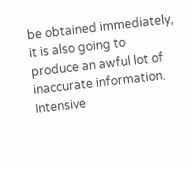be obtained immediately, it is also going to produce an awful lot of inaccurate information. Intensive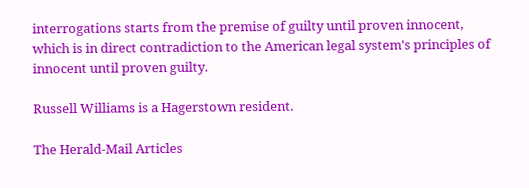interrogations starts from the premise of guilty until proven innocent, which is in direct contradiction to the American legal system's principles of innocent until proven guilty.

Russell Williams is a Hagerstown resident.

The Herald-Mail Articles